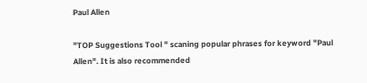Paul Allen

"TOP Suggestions Tool " scaning popular phrases for keyword "Paul Allen". It is also recommended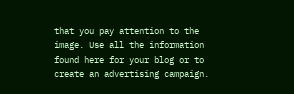that you pay attention to the image. Use all the information found here for your blog or to create an advertising campaign.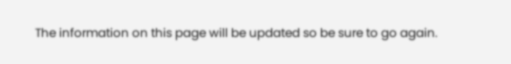The information on this page will be updated so be sure to go again.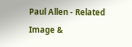Paul Allen - Related Image &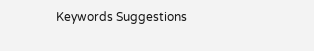Keywords Suggestions